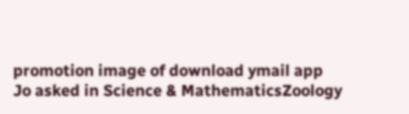promotion image of download ymail app
Jo asked in Science & MathematicsZoology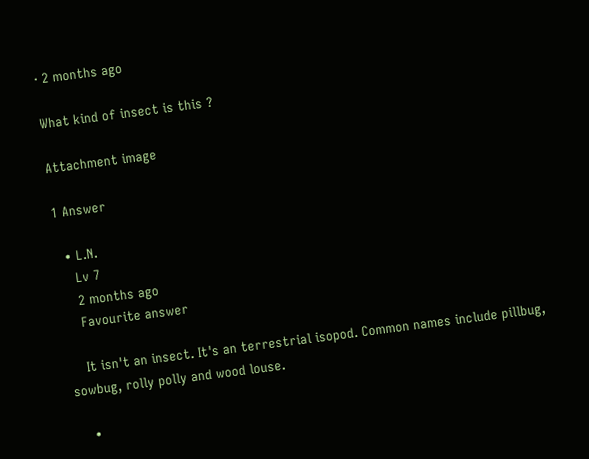· 2 months ago

What kind of insect is this ?

Attachment image

1 Answer

  • L.N.
    Lv 7
    2 months ago
    Favourite answer

    It isn't an insect. It's an terrestrial isopod. Common names include pillbug, sowbug, rolly polly and wood louse.

    •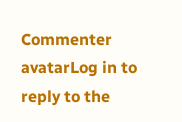Commenter avatarLog in to reply to the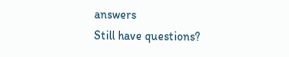answers
Still have questions?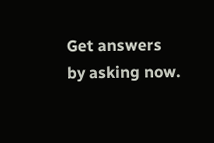Get answers by asking now.